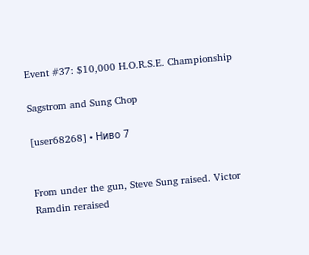Event #37: $10,000 H.O.R.S.E. Championship

Sagstrom and Sung Chop

[user68268] • Ниво 7


From under the gun, Steve Sung raised. Victor Ramdin reraised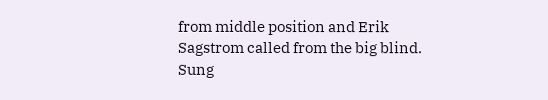from middle position and Erik Sagstrom called from the big blind. Sung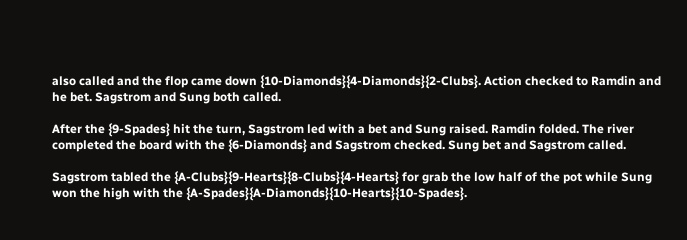also called and the flop came down {10-Diamonds}{4-Diamonds}{2-Clubs}. Action checked to Ramdin and he bet. Sagstrom and Sung both called.

After the {9-Spades} hit the turn, Sagstrom led with a bet and Sung raised. Ramdin folded. The river completed the board with the {6-Diamonds} and Sagstrom checked. Sung bet and Sagstrom called.

Sagstrom tabled the {A-Clubs}{9-Hearts}{8-Clubs}{4-Hearts} for grab the low half of the pot while Sung won the high with the {A-Spades}{A-Diamonds}{10-Hearts}{10-Spades}.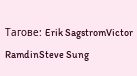Тагове: Erik SagstromVictor RamdinSteve Sung